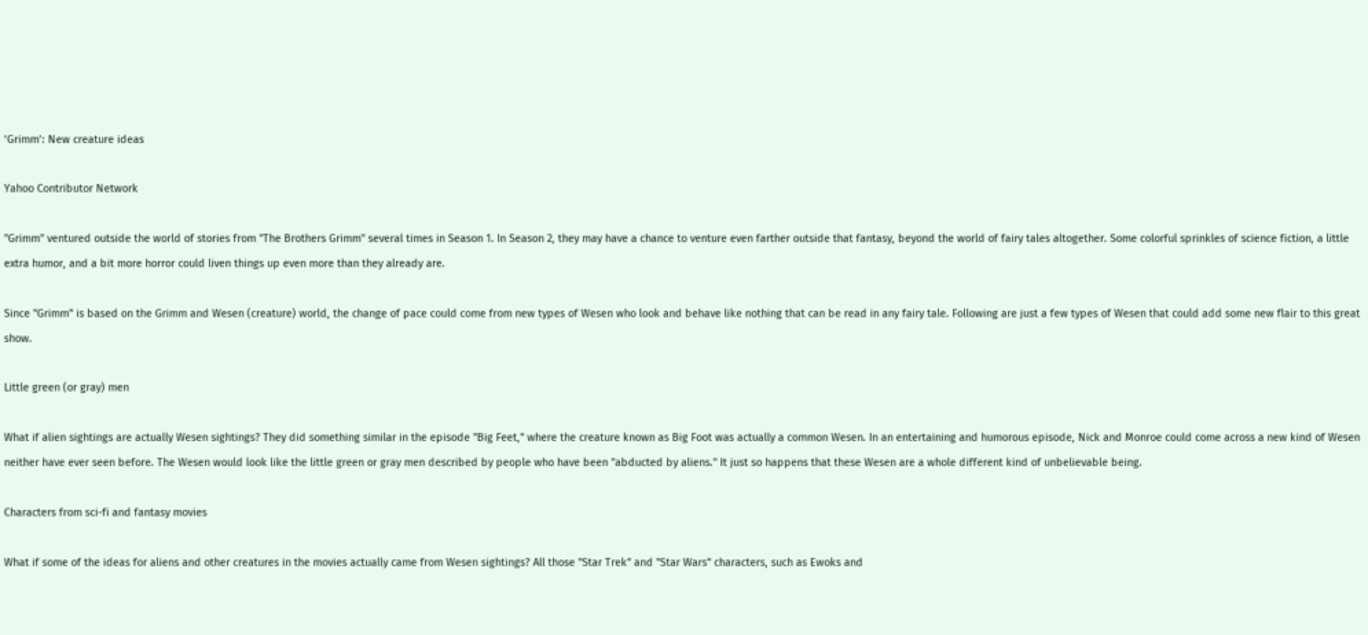‘Grimm’: New creature ideas

Yahoo Contributor Network

"Grimm" ventured outside the world of stories from "The Brothers Grimm" several times in Season 1. In Season 2, they may have a chance to venture even farther outside that fantasy, beyond the world of fairy tales altogether. Some colorful sprinkles of science fiction, a little extra humor, and a bit more horror could liven things up even more than they already are.

Since "Grimm" is based on the Grimm and Wesen (creature) world, the change of pace could come from new types of Wesen who look and behave like nothing that can be read in any fairy tale. Following are just a few types of Wesen that could add some new flair to this great show.

Little green (or gray) men

What if alien sightings are actually Wesen sightings? They did something similar in the episode "Big Feet," where the creature known as Big Foot was actually a common Wesen. In an entertaining and humorous episode, Nick and Monroe could come across a new kind of Wesen neither have ever seen before. The Wesen would look like the little green or gray men described by people who have been "abducted by aliens." It just so happens that these Wesen are a whole different kind of unbelievable being.

Characters from sci-fi and fantasy movies

What if some of the ideas for aliens and other creatures in the movies actually came from Wesen sightings? All those "Star Trek" and "Star Wars" characters, such as Ewoks and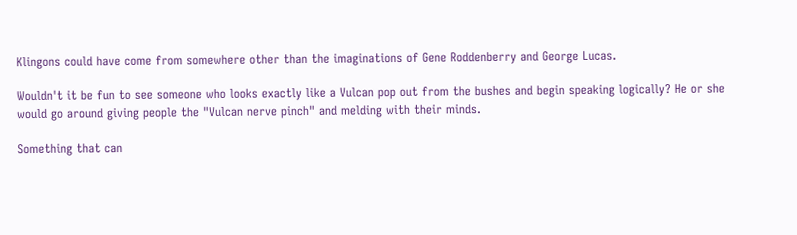Klingons could have come from somewhere other than the imaginations of Gene Roddenberry and George Lucas.

Wouldn't it be fun to see someone who looks exactly like a Vulcan pop out from the bushes and begin speaking logically? He or she would go around giving people the "Vulcan nerve pinch" and melding with their minds.

Something that can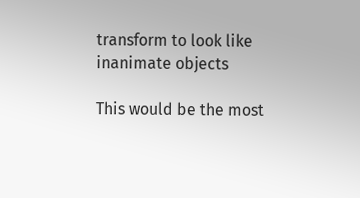transform to look like inanimate objects

This would be the most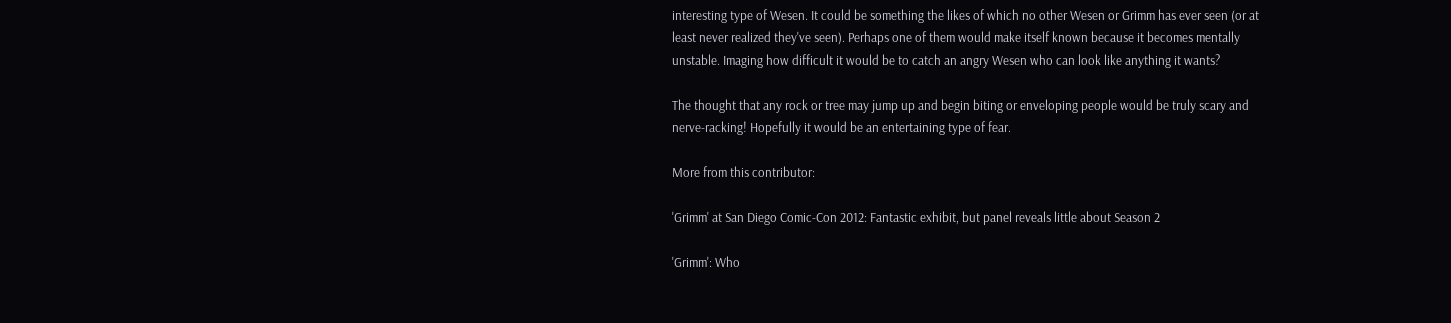interesting type of Wesen. It could be something the likes of which no other Wesen or Grimm has ever seen (or at least never realized they've seen). Perhaps one of them would make itself known because it becomes mentally unstable. Imaging how difficult it would be to catch an angry Wesen who can look like anything it wants?

The thought that any rock or tree may jump up and begin biting or enveloping people would be truly scary and nerve-racking! Hopefully it would be an entertaining type of fear.

More from this contributor:

'Grimm' at San Diego Comic-Con 2012: Fantastic exhibit, but panel reveals little about Season 2

'Grimm': Who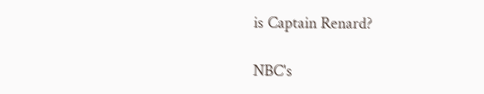is Captain Renard?

NBC's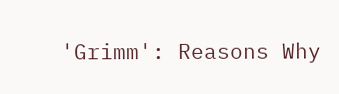'Grimm': Reasons Why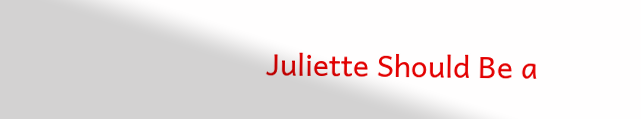Juliette Should Be a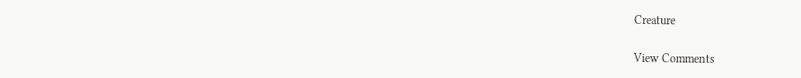Creature

View Comments